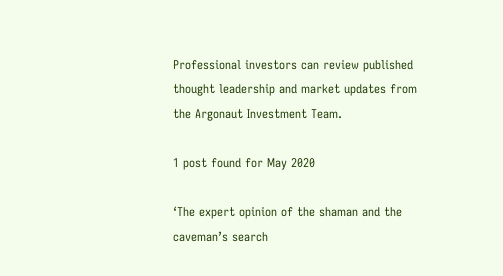Professional investors can review published thought leadership and market updates from the Argonaut Investment Team.

1 post found for May 2020

‘The expert opinion of the shaman and the caveman’s search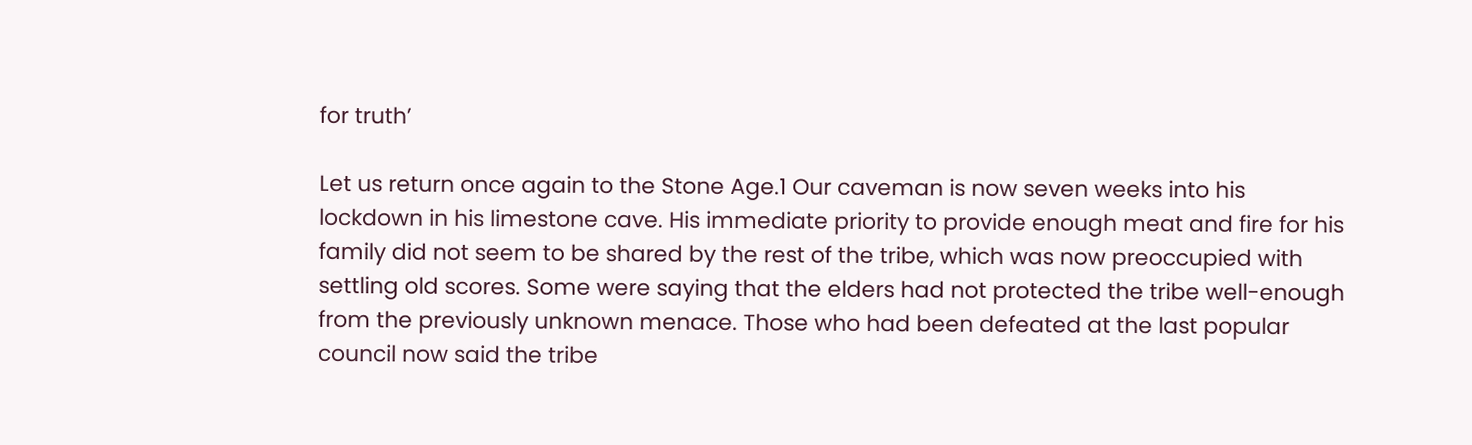for truth’

Let us return once again to the Stone Age.1 Our caveman is now seven weeks into his lockdown in his limestone cave. His immediate priority to provide enough meat and fire for his family did not seem to be shared by the rest of the tribe, which was now preoccupied with settling old scores. Some were saying that the elders had not protected the tribe well-enough from the previously unknown menace. Those who had been defeated at the last popular council now said the tribe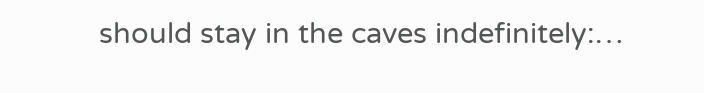should stay in the caves indefinitely:…